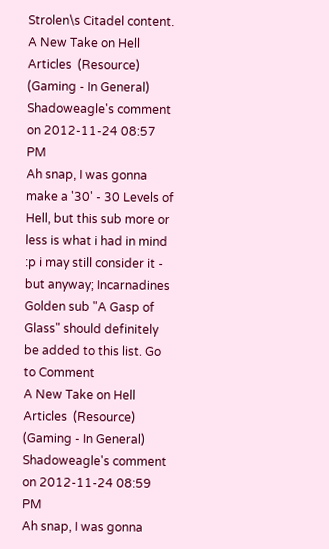Strolen\s Citadel content.
A New Take on Hell
Articles  (Resource)   (Gaming - In General)
Shadoweagle's comment on 2012-11-24 08:57 PM
Ah snap, I was gonna make a '30' - 30 Levels of Hell, but this sub more or less is what i had in mind :p i may still consider it - but anyway; Incarnadines Golden sub "A Gasp of Glass" should definitely be added to this list. Go to Comment
A New Take on Hell
Articles  (Resource)   (Gaming - In General)
Shadoweagle's comment on 2012-11-24 08:59 PM
Ah snap, I was gonna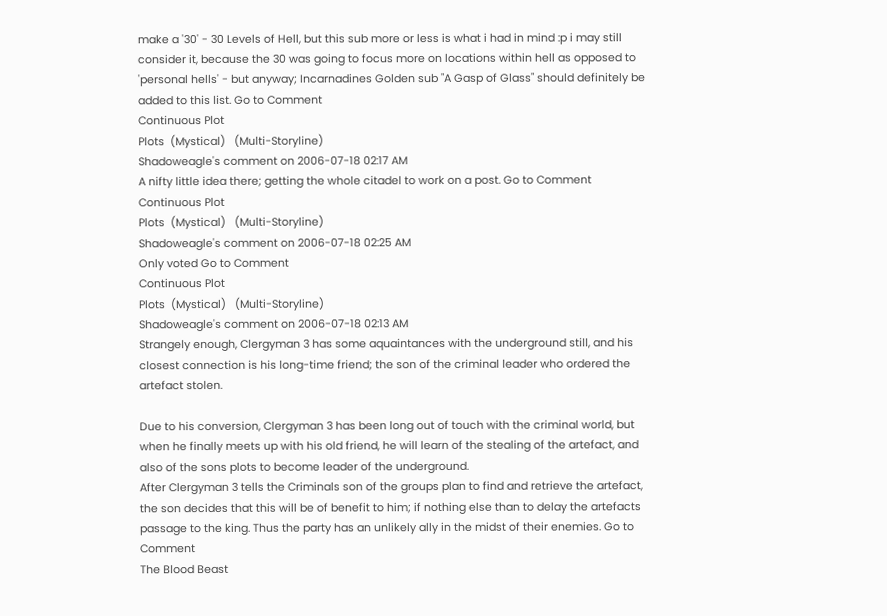make a '30' - 30 Levels of Hell, but this sub more or less is what i had in mind :p i may still consider it, because the 30 was going to focus more on locations within hell as opposed to 'personal hells' - but anyway; Incarnadines Golden sub "A Gasp of Glass" should definitely be added to this list. Go to Comment
Continuous Plot
Plots  (Mystical)   (Multi-Storyline)
Shadoweagle's comment on 2006-07-18 02:17 AM
A nifty little idea there; getting the whole citadel to work on a post. Go to Comment
Continuous Plot
Plots  (Mystical)   (Multi-Storyline)
Shadoweagle's comment on 2006-07-18 02:25 AM
Only voted Go to Comment
Continuous Plot
Plots  (Mystical)   (Multi-Storyline)
Shadoweagle's comment on 2006-07-18 02:13 AM
Strangely enough, Clergyman 3 has some aquaintances with the underground still, and his closest connection is his long-time friend; the son of the criminal leader who ordered the artefact stolen.

Due to his conversion, Clergyman 3 has been long out of touch with the criminal world, but when he finally meets up with his old friend, he will learn of the stealing of the artefact, and also of the sons plots to become leader of the underground.
After Clergyman 3 tells the Criminals son of the groups plan to find and retrieve the artefact, the son decides that this will be of benefit to him; if nothing else than to delay the artefacts passage to the king. Thus the party has an unlikely ally in the midst of their enemies. Go to Comment
The Blood Beast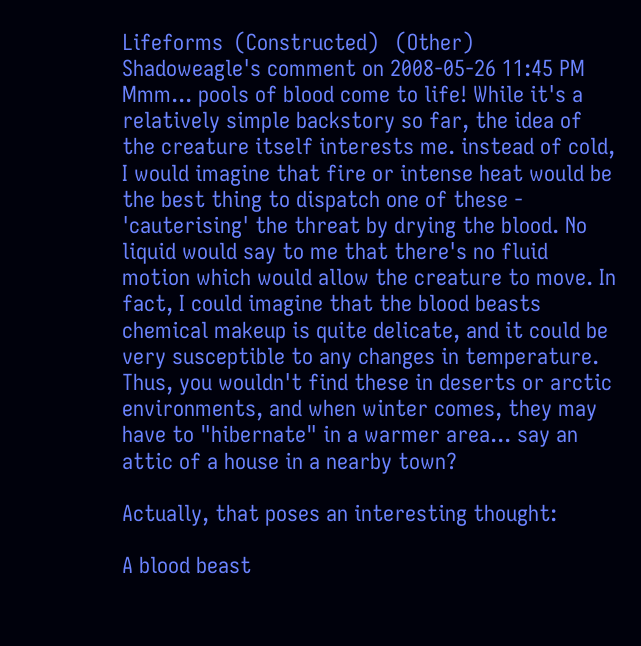Lifeforms  (Constructed)   (Other)
Shadoweagle's comment on 2008-05-26 11:45 PM
Mmm... pools of blood come to life! While it's a relatively simple backstory so far, the idea of the creature itself interests me. instead of cold, I would imagine that fire or intense heat would be the best thing to dispatch one of these - 'cauterising' the threat by drying the blood. No liquid would say to me that there's no fluid motion which would allow the creature to move. In fact, I could imagine that the blood beasts chemical makeup is quite delicate, and it could be very susceptible to any changes in temperature. Thus, you wouldn't find these in deserts or arctic environments, and when winter comes, they may have to "hibernate" in a warmer area... say an attic of a house in a nearby town?

Actually, that poses an interesting thought:

A blood beast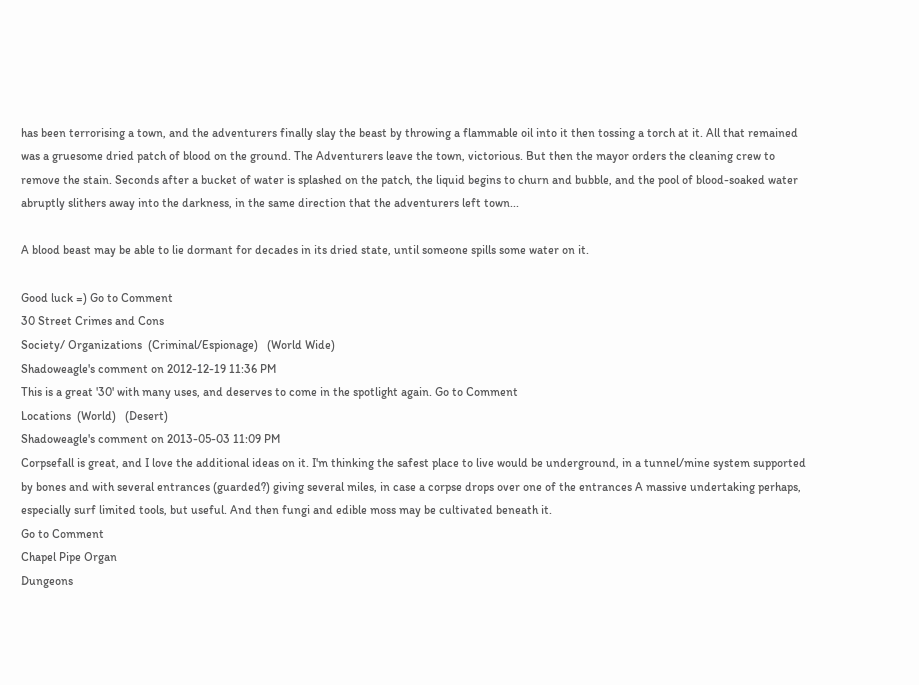has been terrorising a town, and the adventurers finally slay the beast by throwing a flammable oil into it then tossing a torch at it. All that remained was a gruesome dried patch of blood on the ground. The Adventurers leave the town, victorious. But then the mayor orders the cleaning crew to remove the stain. Seconds after a bucket of water is splashed on the patch, the liquid begins to churn and bubble, and the pool of blood-soaked water abruptly slithers away into the darkness, in the same direction that the adventurers left town...

A blood beast may be able to lie dormant for decades in its dried state, until someone spills some water on it.

Good luck =) Go to Comment
30 Street Crimes and Cons
Society/ Organizations  (Criminal/Espionage)   (World Wide)
Shadoweagle's comment on 2012-12-19 11:36 PM
This is a great '30' with many uses, and deserves to come in the spotlight again. Go to Comment
Locations  (World)   (Desert)
Shadoweagle's comment on 2013-05-03 11:09 PM
Corpsefall is great, and I love the additional ideas on it. I'm thinking the safest place to live would be underground, in a tunnel/mine system supported by bones and with several entrances (guarded?) giving several miles, in case a corpse drops over one of the entrances A massive undertaking perhaps, especially surf limited tools, but useful. And then fungi and edible moss may be cultivated beneath it.
Go to Comment
Chapel Pipe Organ
Dungeons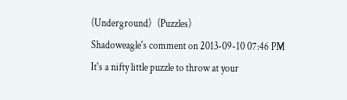(Underground)   (Puzzles)
Shadoweagle's comment on 2013-09-10 07:46 PM
It's a nifty little puzzle to throw at your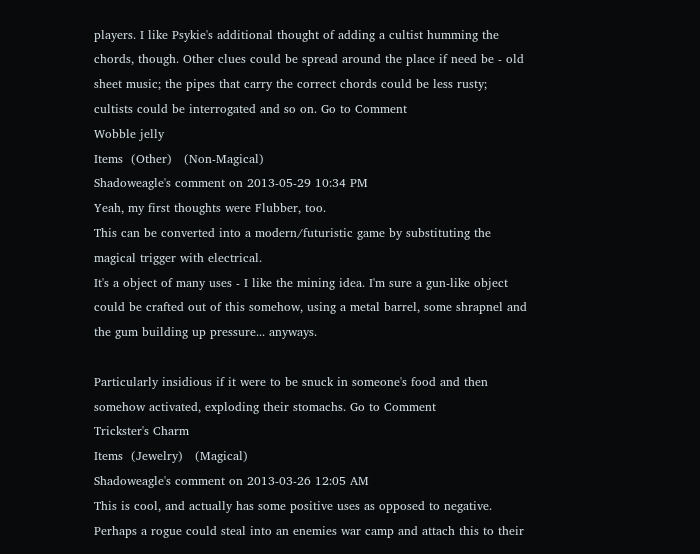players. I like Psykie's additional thought of adding a cultist humming the chords, though. Other clues could be spread around the place if need be - old sheet music; the pipes that carry the correct chords could be less rusty; cultists could be interrogated and so on. Go to Comment
Wobble jelly
Items  (Other)   (Non-Magical)
Shadoweagle's comment on 2013-05-29 10:34 PM
Yeah, my first thoughts were Flubber, too.
This can be converted into a modern/futuristic game by substituting the magical trigger with electrical.
It's a object of many uses - I like the mining idea. I'm sure a gun-like object could be crafted out of this somehow, using a metal barrel, some shrapnel and the gum building up pressure... anyways.

Particularly insidious if it were to be snuck in someone's food and then somehow activated, exploding their stomachs. Go to Comment
Trickster's Charm
Items  (Jewelry)   (Magical)
Shadoweagle's comment on 2013-03-26 12:05 AM
This is cool, and actually has some positive uses as opposed to negative. Perhaps a rogue could steal into an enemies war camp and attach this to their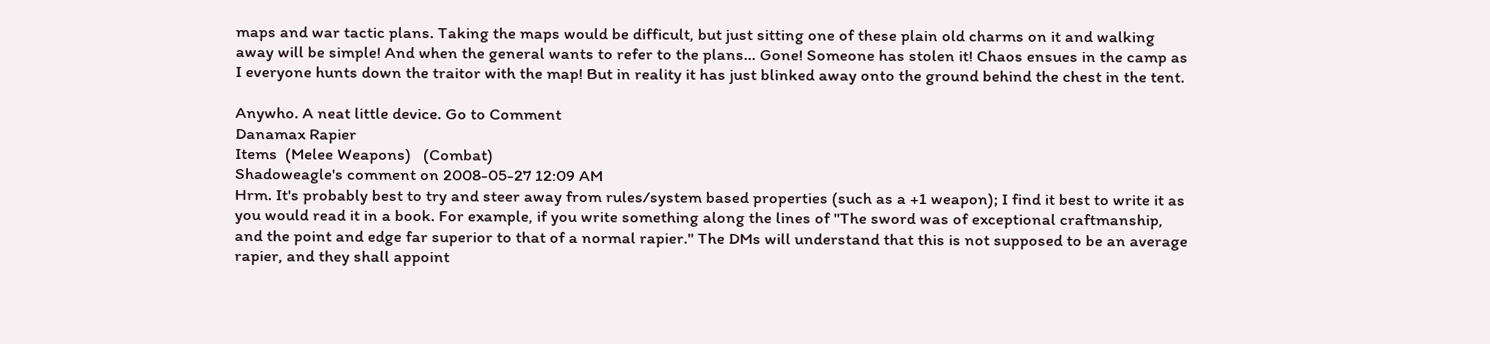maps and war tactic plans. Taking the maps would be difficult, but just sitting one of these plain old charms on it and walking away will be simple! And when the general wants to refer to the plans... Gone! Someone has stolen it! Chaos ensues in the camp as I everyone hunts down the traitor with the map! But in reality it has just blinked away onto the ground behind the chest in the tent.

Anywho. A neat little device. Go to Comment
Danamax Rapier
Items  (Melee Weapons)   (Combat)
Shadoweagle's comment on 2008-05-27 12:09 AM
Hrm. It's probably best to try and steer away from rules/system based properties (such as a +1 weapon); I find it best to write it as you would read it in a book. For example, if you write something along the lines of "The sword was of exceptional craftmanship, and the point and edge far superior to that of a normal rapier." The DMs will understand that this is not supposed to be an average rapier, and they shall appoint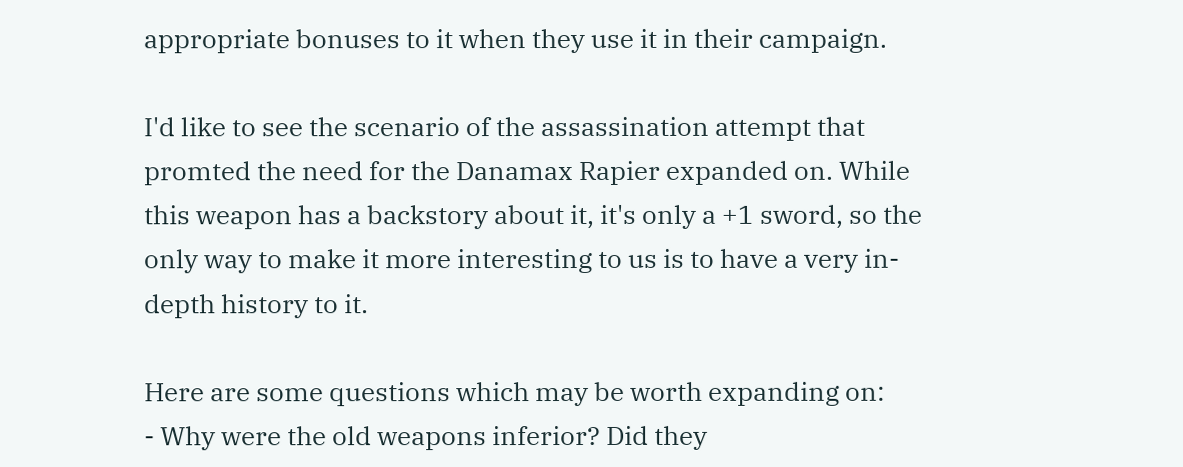appropriate bonuses to it when they use it in their campaign.

I'd like to see the scenario of the assassination attempt that promted the need for the Danamax Rapier expanded on. While this weapon has a backstory about it, it's only a +1 sword, so the only way to make it more interesting to us is to have a very in-depth history to it.

Here are some questions which may be worth expanding on:
- Why were the old weapons inferior? Did they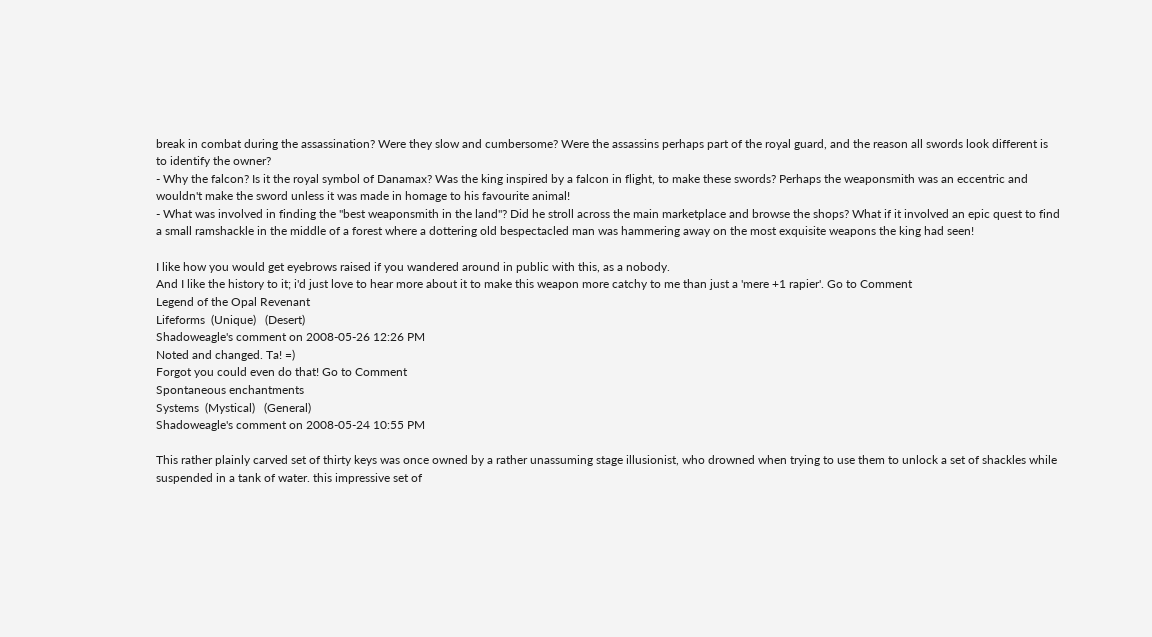break in combat during the assassination? Were they slow and cumbersome? Were the assassins perhaps part of the royal guard, and the reason all swords look different is to identify the owner?
- Why the falcon? Is it the royal symbol of Danamax? Was the king inspired by a falcon in flight, to make these swords? Perhaps the weaponsmith was an eccentric and wouldn't make the sword unless it was made in homage to his favourite animal!
- What was involved in finding the "best weaponsmith in the land"? Did he stroll across the main marketplace and browse the shops? What if it involved an epic quest to find a small ramshackle in the middle of a forest where a dottering old bespectacled man was hammering away on the most exquisite weapons the king had seen!

I like how you would get eyebrows raised if you wandered around in public with this, as a nobody.
And I like the history to it; i'd just love to hear more about it to make this weapon more catchy to me than just a 'mere +1 rapier'. Go to Comment
Legend of the Opal Revenant
Lifeforms  (Unique)   (Desert)
Shadoweagle's comment on 2008-05-26 12:26 PM
Noted and changed. Ta! =)
Forgot you could even do that! Go to Comment
Spontaneous enchantments
Systems  (Mystical)   (General)
Shadoweagle's comment on 2008-05-24 10:55 PM

This rather plainly carved set of thirty keys was once owned by a rather unassuming stage illusionist, who drowned when trying to use them to unlock a set of shackles while suspended in a tank of water. this impressive set of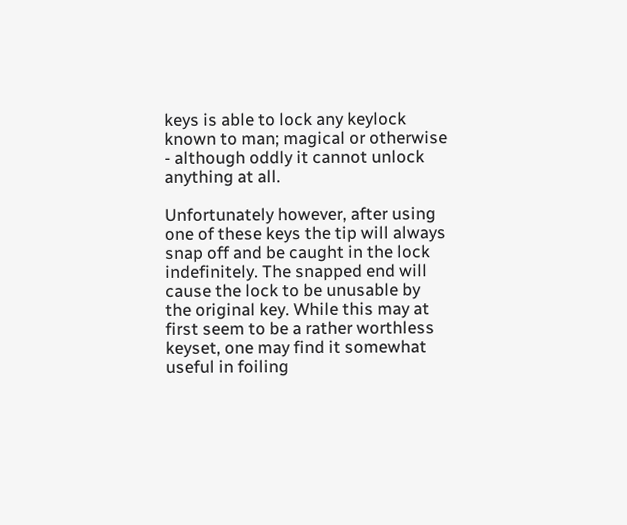keys is able to lock any keylock known to man; magical or otherwise - although oddly it cannot unlock anything at all.

Unfortunately however, after using one of these keys the tip will always snap off and be caught in the lock indefinitely. The snapped end will cause the lock to be unusable by the original key. While this may at first seem to be a rather worthless keyset, one may find it somewhat useful in foiling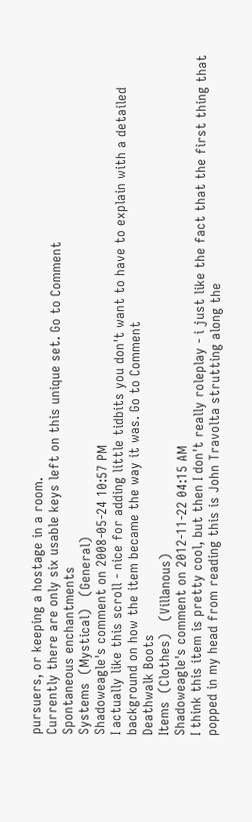pursuers, or keeping a hostage in a room.
Currently there are only six usable keys left on this unique set. Go to Comment
Spontaneous enchantments
Systems  (Mystical)   (General)
Shadoweagle's comment on 2008-05-24 10:57 PM
I actually like this scroll - nice for adding little tidbits you don't want to have to explain with a detailed background on how the item became the way it was. Go to Comment
Deathwalk Boots
Items  (Clothes)   (Villanous)
Shadoweagle's comment on 2012-11-22 04:15 AM
I think this item is pretty cool, but then I don't really roleplay - i just like the fact that the first thing that popped in my head from reading this is John Travolta strutting along the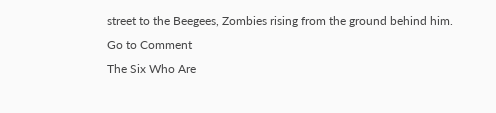street to the Beegees, Zombies rising from the ground behind him. Go to Comment
The Six Who Are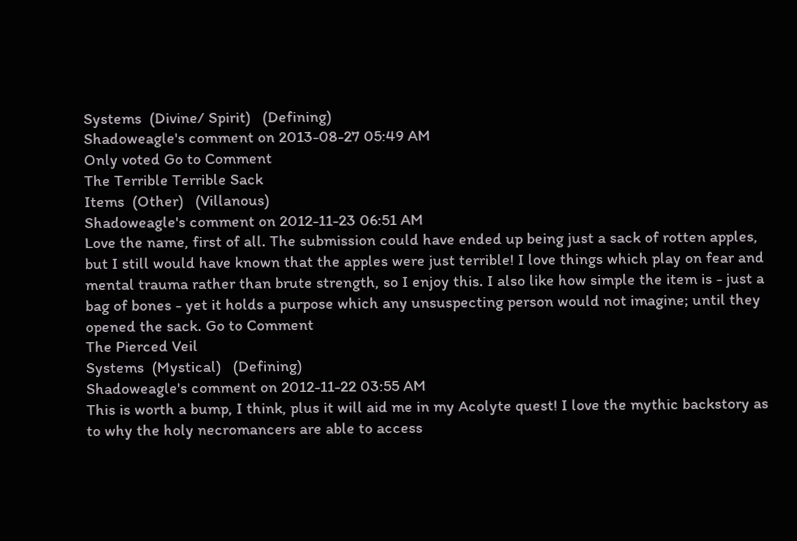Systems  (Divine/ Spirit)   (Defining)
Shadoweagle's comment on 2013-08-27 05:49 AM
Only voted Go to Comment
The Terrible Terrible Sack
Items  (Other)   (Villanous)
Shadoweagle's comment on 2012-11-23 06:51 AM
Love the name, first of all. The submission could have ended up being just a sack of rotten apples, but I still would have known that the apples were just terrible! I love things which play on fear and mental trauma rather than brute strength, so I enjoy this. I also like how simple the item is - just a bag of bones - yet it holds a purpose which any unsuspecting person would not imagine; until they opened the sack. Go to Comment
The Pierced Veil
Systems  (Mystical)   (Defining)
Shadoweagle's comment on 2012-11-22 03:55 AM
This is worth a bump, I think, plus it will aid me in my Acolyte quest! I love the mythic backstory as to why the holy necromancers are able to access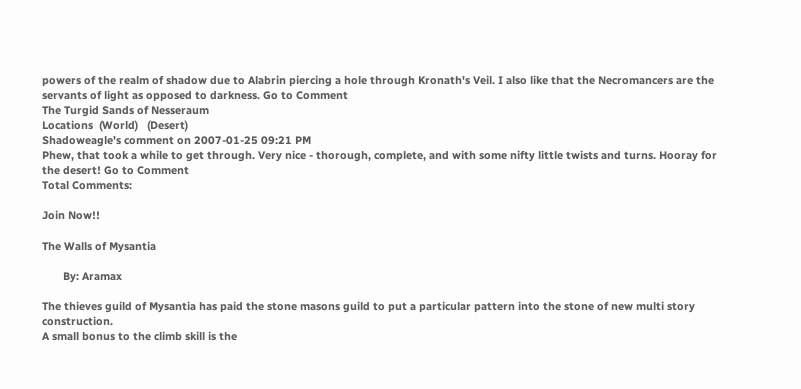powers of the realm of shadow due to Alabrin piercing a hole through Kronath's Veil. I also like that the Necromancers are the servants of light as opposed to darkness. Go to Comment
The Turgid Sands of Nesseraum
Locations  (World)   (Desert)
Shadoweagle's comment on 2007-01-25 09:21 PM
Phew, that took a while to get through. Very nice - thorough, complete, and with some nifty little twists and turns. Hooray for the desert! Go to Comment
Total Comments:

Join Now!!

The Walls of Mysantia

       By: Aramax

The thieves guild of Mysantia has paid the stone masons guild to put a particular pattern into the stone of new multi story construction.
A small bonus to the climb skill is the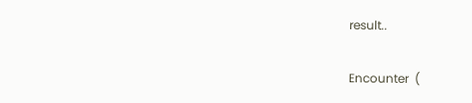result..

Encounter  (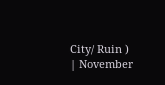City/ Ruin ) | November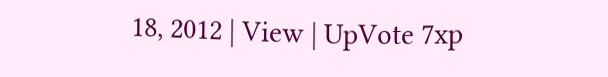18, 2012 | View | UpVote 7xp